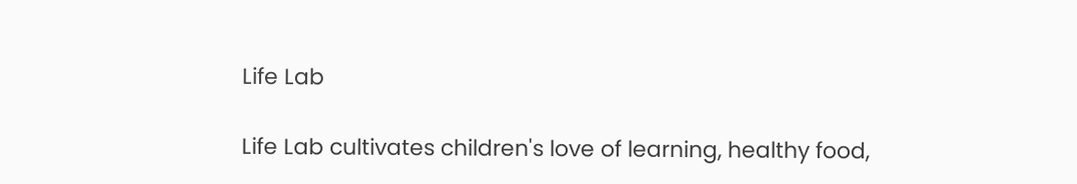Life Lab

Life Lab cultivates children's love of learning, healthy food,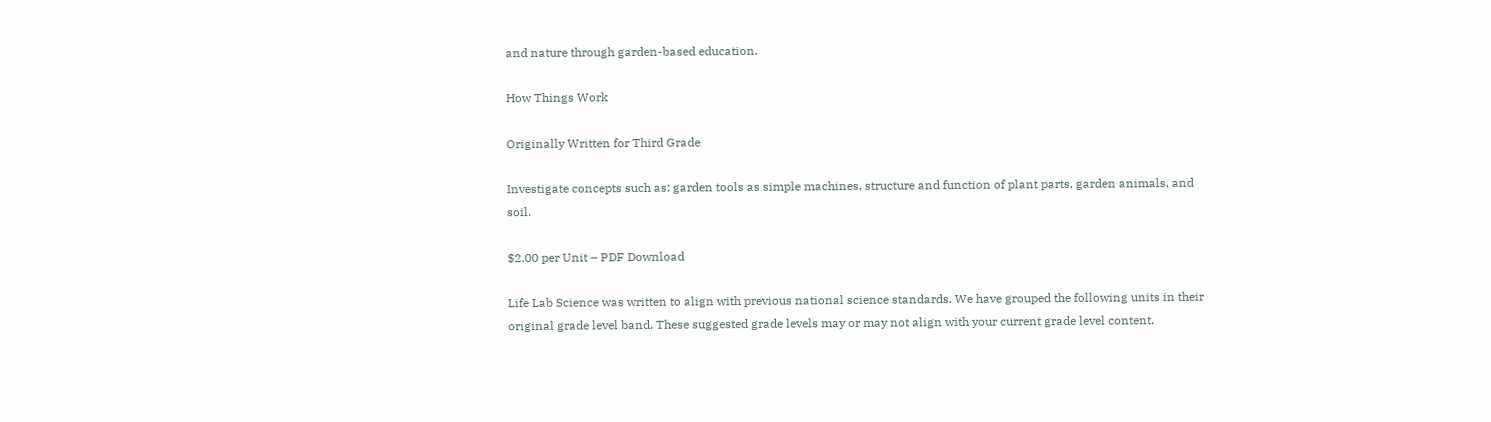and nature through garden-based education.

How Things Work

Originally Written for Third Grade

Investigate concepts such as: garden tools as simple machines, structure and function of plant parts, garden animals, and soil.

$2.00 per Unit – PDF Download

Life Lab Science was written to align with previous national science standards. We have grouped the following units in their original grade level band. These suggested grade levels may or may not align with your current grade level content.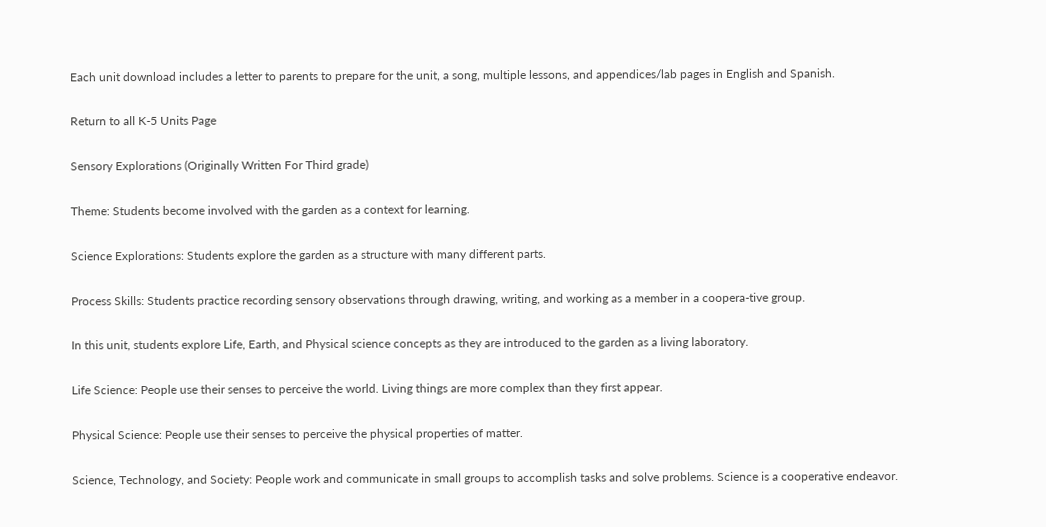Each unit download includes a letter to parents to prepare for the unit, a song, multiple lessons, and appendices/lab pages in English and Spanish.

Return to all K-5 Units Page

Sensory Explorations (Originally Written For Third grade)

Theme: Students become involved with the garden as a context for learning.

Science Explorations: Students explore the garden as a structure with many different parts.

Process Skills: Students practice recording sensory observations through drawing, writing, and working as a member in a coopera-tive group.

In this unit, students explore Life, Earth, and Physical science concepts as they are introduced to the garden as a living laboratory.

Life Science: People use their senses to perceive the world. Living things are more complex than they first appear.

Physical Science: People use their senses to perceive the physical properties of matter.

Science, Technology, and Society: People work and communicate in small groups to accomplish tasks and solve problems. Science is a cooperative endeavor.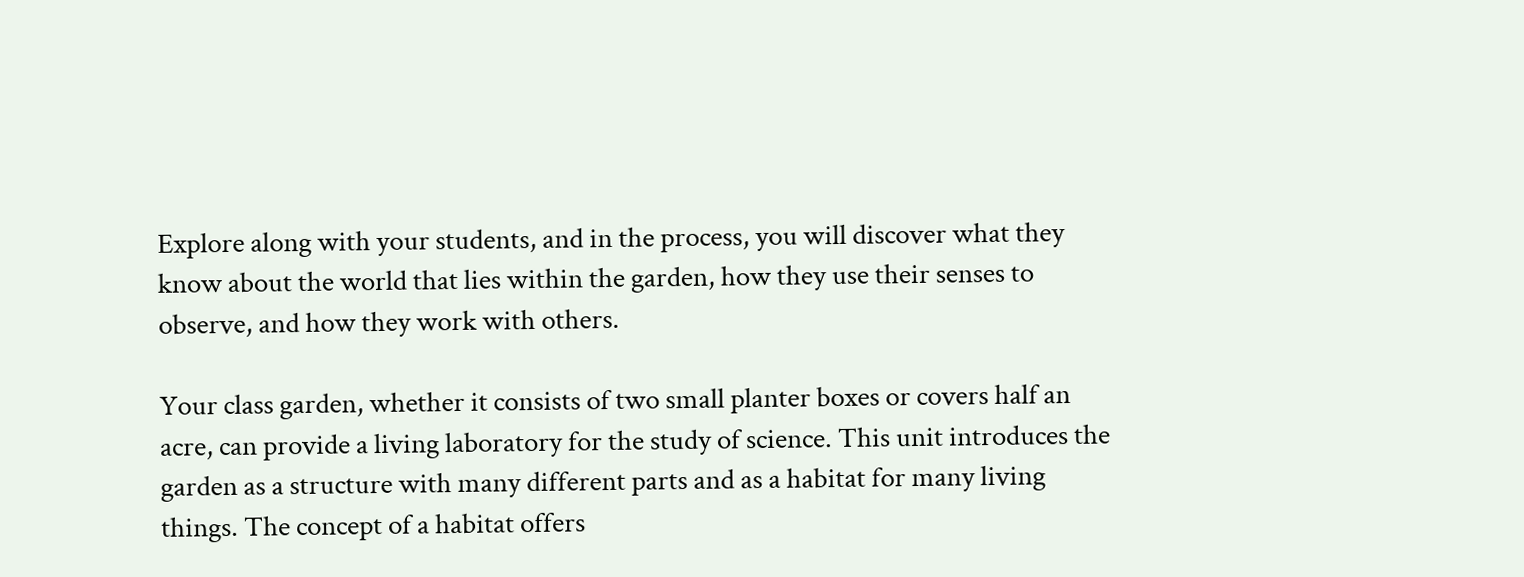Explore along with your students, and in the process, you will discover what they know about the world that lies within the garden, how they use their senses to observe, and how they work with others.

Your class garden, whether it consists of two small planter boxes or covers half an acre, can provide a living laboratory for the study of science. This unit introduces the garden as a structure with many different parts and as a habitat for many living things. The concept of a habitat offers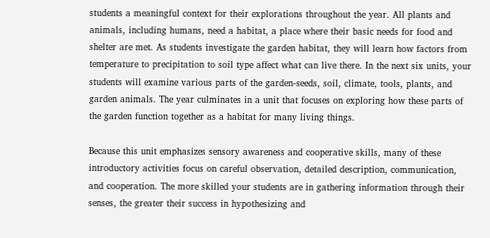students a meaningful context for their explorations throughout the year. All plants and animals, including humans, need a habitat, a place where their basic needs for food and shelter are met. As students investigate the garden habitat, they will learn how factors from temperature to precipitation to soil type affect what can live there. In the next six units, your students will examine various parts of the garden-seeds, soil, climate, tools, plants, and garden animals. The year culminates in a unit that focuses on exploring how these parts of the garden function together as a habitat for many living things.

Because this unit emphasizes sensory awareness and cooperative skills, many of these introductory activities focus on careful observation, detailed description, communication, and cooperation. The more skilled your students are in gathering information through their senses, the greater their success in hypothesizing and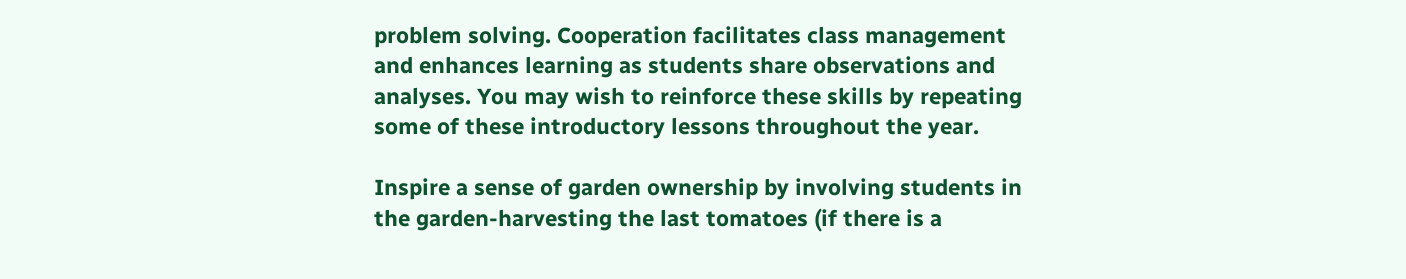problem solving. Cooperation facilitates class management and enhances learning as students share observations and analyses. You may wish to reinforce these skills by repeating some of these introductory lessons throughout the year.

Inspire a sense of garden ownership by involving students in the garden-harvesting the last tomatoes (if there is a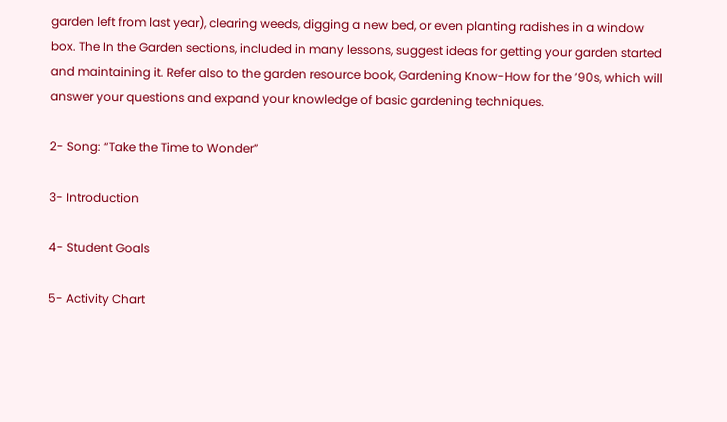garden left from last year), clearing weeds, digging a new bed, or even planting radishes in a window box. The In the Garden sections, included in many lessons, suggest ideas for getting your garden started and maintaining it. Refer also to the garden resource book, Gardening Know-How for the ’90s, which will answer your questions and expand your knowledge of basic gardening techniques.

2- Song: “Take the Time to Wonder”

3- Introduction

4- Student Goals

5- Activity Chart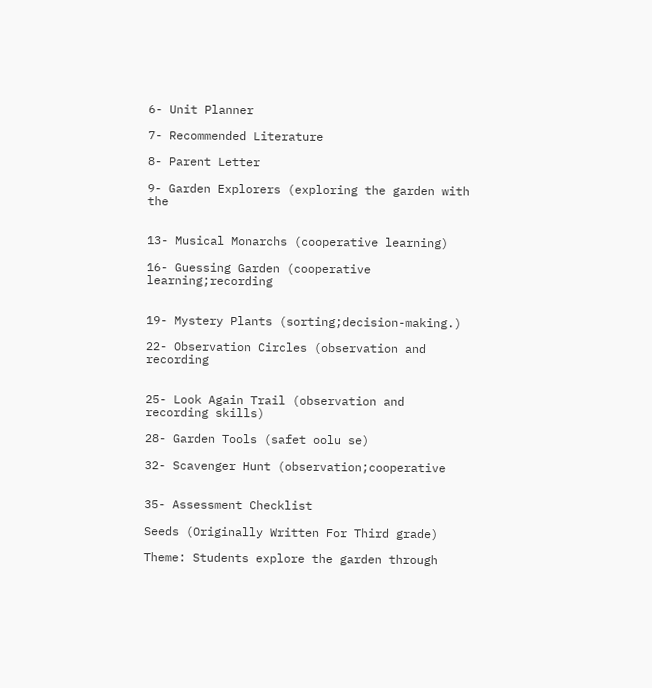6- Unit Planner

7- Recommended Literature

8- Parent Letter

9- Garden Explorers (exploring the garden with the


13- Musical Monarchs (cooperative learning)

16- Guessing Garden (cooperative learning;recording


19- Mystery Plants (sorting;decision-making.)

22- Observation Circles (observation and recording


25- Look Again Trail (observation and recording skills)

28- Garden Tools (safet oolu se)

32- Scavenger Hunt (observation;cooperative


35- Assessment Checklist

Seeds (Originally Written For Third grade)

Theme: Students explore the garden through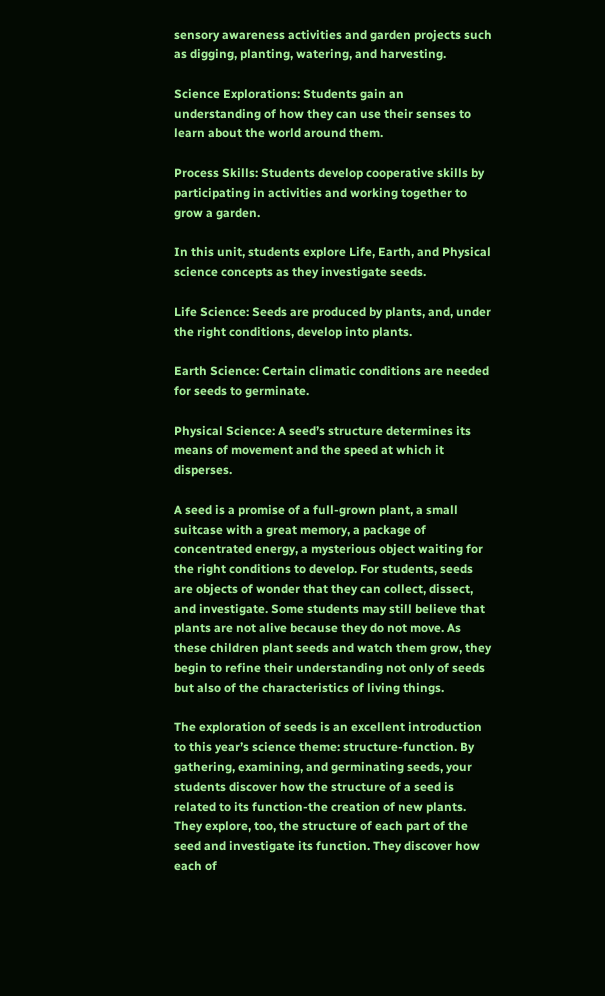sensory awareness activities and garden projects such as digging, planting, watering, and harvesting.

Science Explorations: Students gain an understanding of how they can use their senses to learn about the world around them.

Process Skills: Students develop cooperative skills by participating in activities and working together to grow a garden.

In this unit, students explore Life, Earth, and Physical science concepts as they investigate seeds.

Life Science: Seeds are produced by plants, and, under the right conditions, develop into plants.

Earth Science: Certain climatic conditions are needed for seeds to germinate.

Physical Science: A seed’s structure determines its means of movement and the speed at which it disperses.

A seed is a promise of a full-grown plant, a small suitcase with a great memory, a package of concentrated energy, a mysterious object waiting for the right conditions to develop. For students, seeds are objects of wonder that they can collect, dissect, and investigate. Some students may still believe that plants are not alive because they do not move. As these children plant seeds and watch them grow, they begin to refine their understanding not only of seeds but also of the characteristics of living things.

The exploration of seeds is an excellent introduction to this year’s science theme: structure-function. By gathering, examining, and germinating seeds, your students discover how the structure of a seed is related to its function-the creation of new plants. They explore, too, the structure of each part of the seed and investigate its function. They discover how each of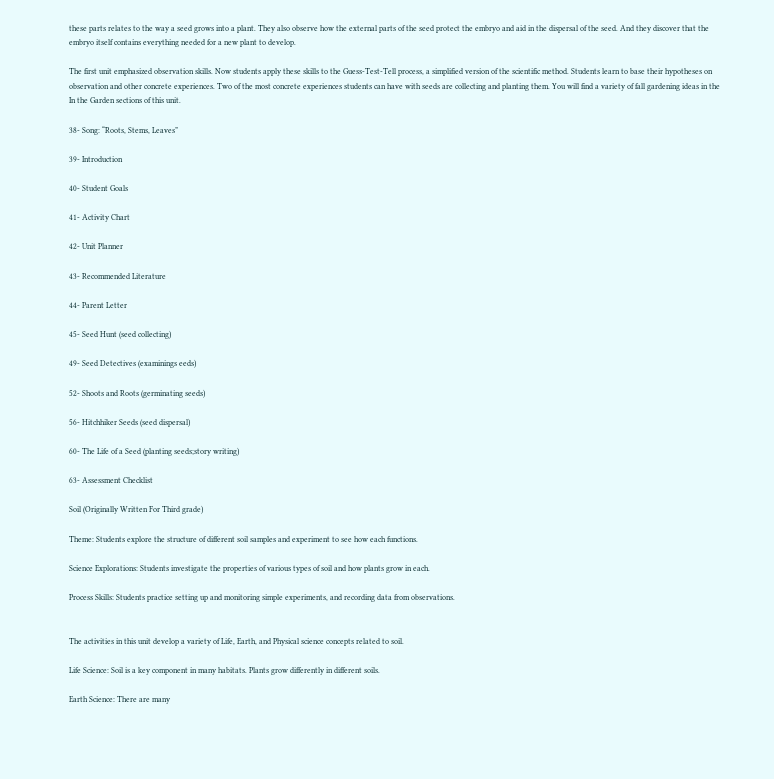these parts relates to the way a seed grows into a plant. They also observe how the external parts of the seed protect the embryo and aid in the dispersal of the seed. And they discover that the embryo itself contains everything needed for a new plant to develop.

The first unit emphasized observation skills. Now students apply these skills to the Guess-Test-Tell process, a simplified version of the scientific method. Students learn to base their hypotheses on observation and other concrete experiences. Two of the most concrete experiences students can have with seeds are collecting and planting them. You will find a variety of fall gardening ideas in the In the Garden sections of this unit.

38- Song: “Roots, Stems, Leaves”

39- Introduction

40- Student Goals

41- Activity Chart

42- Unit Planner

43- Recommended Literature

44- Parent Letter

45- Seed Hunt (seed collecting)

49- Seed Detectives (examinings eeds)

52- Shoots and Roots (germinating seeds)

56- Hitchhiker Seeds (seed dispersal)

60- The Life of a Seed (planting seeds;story writing)

63- Assessment Checklist

Soil (Originally Written For Third grade)

Theme: Students explore the structure of different soil samples and experiment to see how each functions.

Science Explorations: Students investigate the properties of various types of soil and how plants grow in each.

Process Skills: Students practice setting up and monitoring simple experiments, and recording data from observations.


The activities in this unit develop a variety of Life, Earth, and Physical science concepts related to soil.

Life Science: Soil is a key component in many habitats. Plants grow differently in different soils.

Earth Science: There are many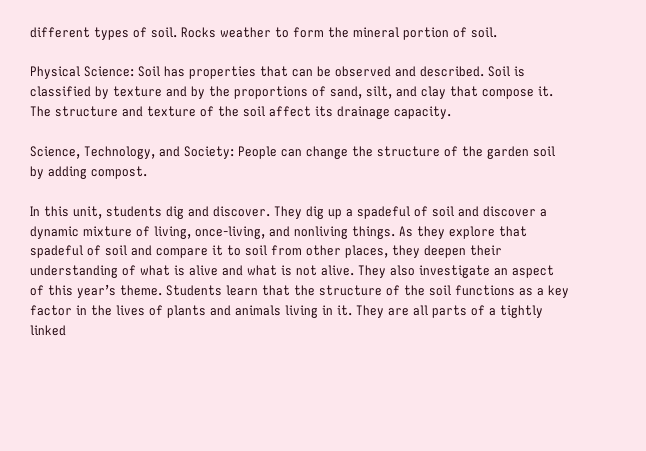different types of soil. Rocks weather to form the mineral portion of soil.

Physical Science: Soil has properties that can be observed and described. Soil is classified by texture and by the proportions of sand, silt, and clay that compose it. The structure and texture of the soil affect its drainage capacity.

Science, Technology, and Society: People can change the structure of the garden soil by adding compost.

In this unit, students dig and discover. They dig up a spadeful of soil and discover a dynamic mixture of living, once-living, and nonliving things. As they explore that spadeful of soil and compare it to soil from other places, they deepen their understanding of what is alive and what is not alive. They also investigate an aspect of this year’s theme. Students learn that the structure of the soil functions as a key factor in the lives of plants and animals living in it. They are all parts of a tightly linked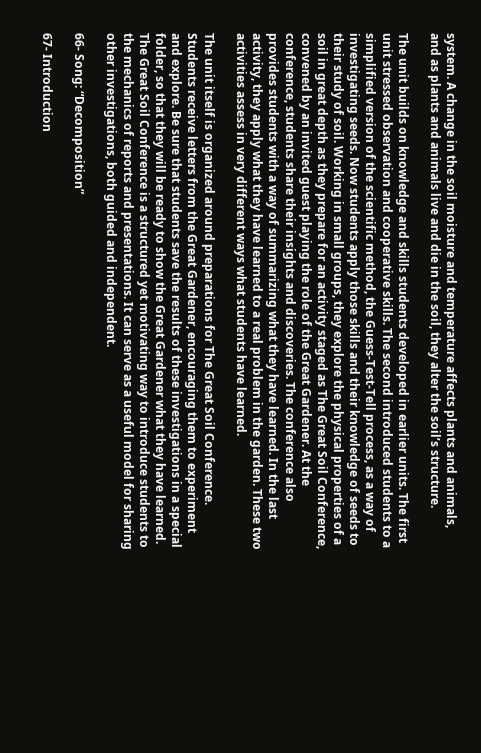system. A change in the soil moisture and temperature affects plants and animals, and as plants and animals live and die in the soil, they alter the soil’s structure.

The unit builds on knowledge and skills students developed in earlier units. The first unit stressed observation and cooperative skills. The second introduced students to a simplified version of the scientific method, the Guess-Test-Tell process, as a way of investigating seeds. Now students apply those skills and their knowledge of seeds to their study of soil. Working in small groups, they explore the physical properties of a soil in great depth as they prepare for an activity staged as The Great Soil Conference, convened by an invited guest playing the role of the Great Gardener. At the conference, students share their insights and discoveries. The conference also provides students with a way of summarizing what they have learned. In the last activity, they apply what they have learned to a real problem in the garden. These two activities assess in very different ways what students have learned.

The unit itself is organized around preparations for The Great Soil Conference. Students receive letters from the Great Gardener, encouraging them to experiment and explore. Be sure that students save the results of these investigations in a special folder, so that they will be ready to show the Great Gardener what they have learned. The Great Soil Conference is a structured yet motivating way to introduce students to the mechanics of reports and presentations. It can serve as a useful model for sharing other investigations, both guided and independent.

66- Song: “Decomposition”

67- Introduction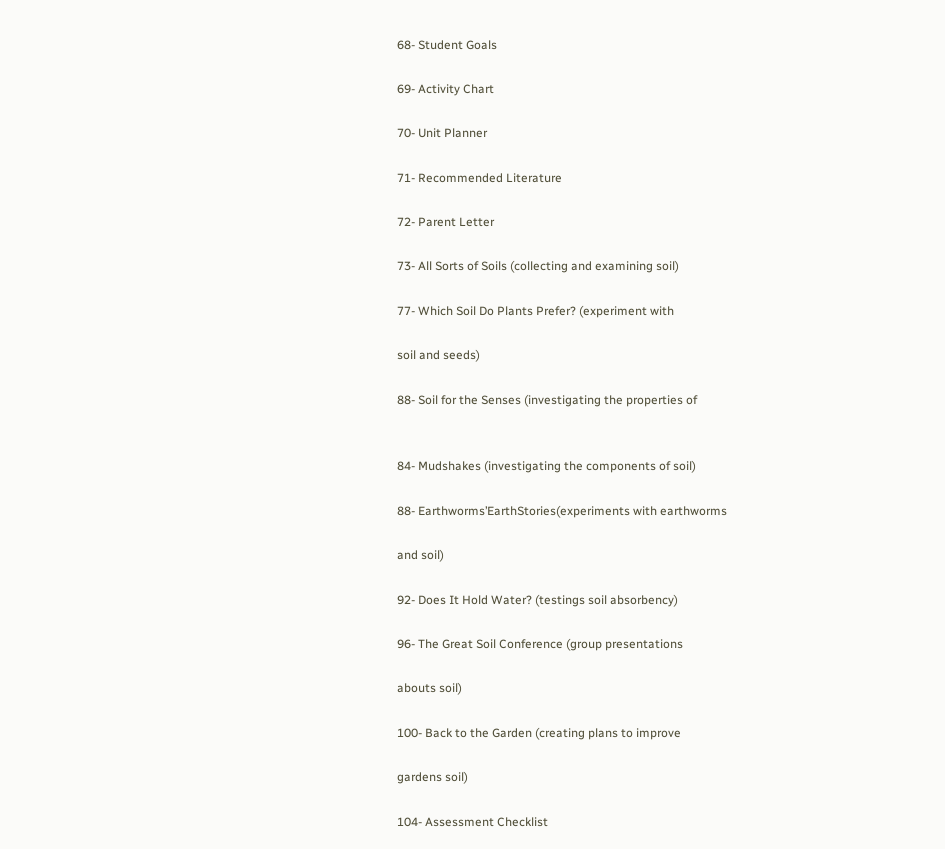68- Student Goals

69- Activity Chart

70- Unit Planner

71- Recommended Literature

72- Parent Letter

73- All Sorts of Soils (collecting and examining soil)

77- Which Soil Do Plants Prefer? (experiment with

soil and seeds)

88- Soil for the Senses (investigating the properties of


84- Mudshakes (investigating the components of soil)

88- Earthworms’EarthStories(experiments with earthworms

and soil)

92- Does It Hold Water? (testings soil absorbency)

96- The Great Soil Conference (group presentations

abouts soil)

100- Back to the Garden (creating plans to improve

gardens soil)

104- Assessment Checklist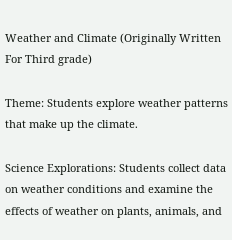Weather and Climate (Originally Written For Third grade)

Theme: Students explore weather patterns that make up the climate.

Science Explorations: Students collect data on weather conditions and examine the effects of weather on plants, animals, and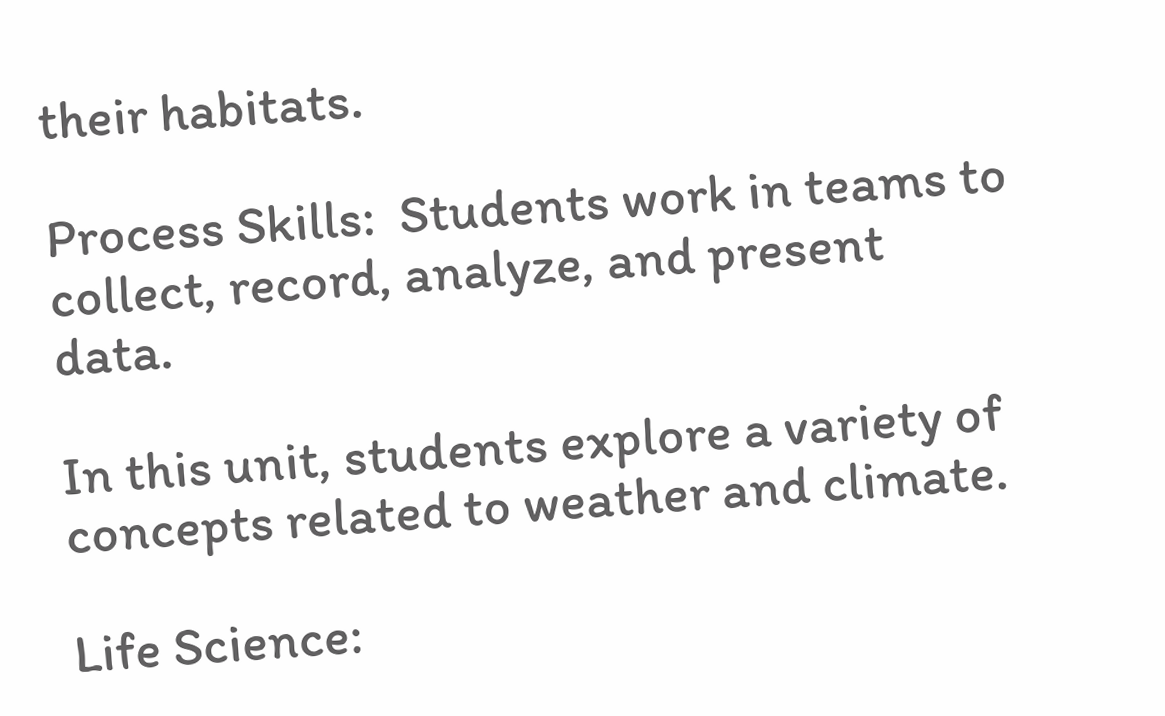their habitats.

Process Skills:  Students work in teams to collect, record, analyze, and present data.

In this unit, students explore a variety of concepts related to weather and climate.

Life Science: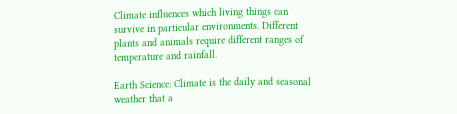Climate influences which living things can survive in particular environments. Different plants and animals require different ranges of temperature and rainfall.

Earth Science: Climate is the daily and seasonal weather that a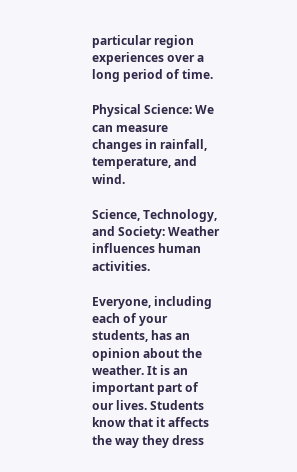particular region experiences over a long period of time.

Physical Science: We can measure changes in rainfall, temperature, and wind.

Science, Technology, and Society: Weather influences human activities.

Everyone, including each of your students, has an opinion about the weather. It is an important part of our lives. Students know that it affects the way they dress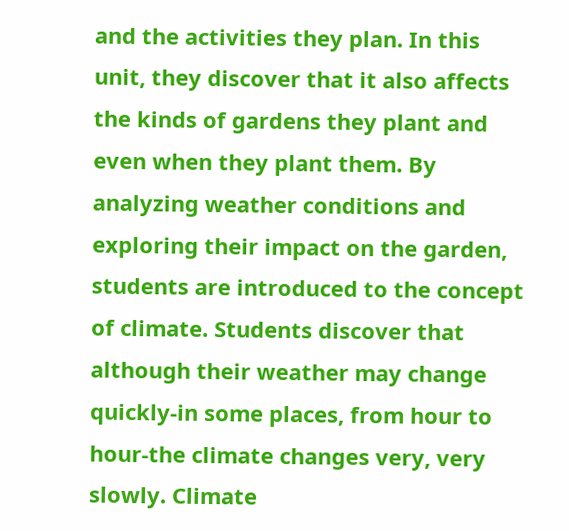and the activities they plan. In this unit, they discover that it also affects the kinds of gardens they plant and even when they plant them. By analyzing weather conditions and exploring their impact on the garden, students are introduced to the concept of climate. Students discover that although their weather may change quickly-in some places, from hour to hour-the climate changes very, very slowly. Climate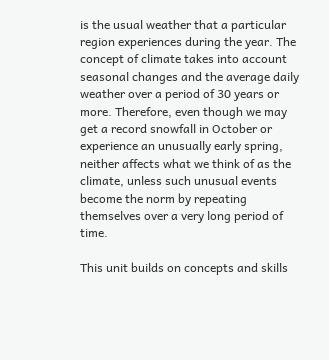is the usual weather that a particular region experiences during the year. The concept of climate takes into account seasonal changes and the average daily weather over a period of 30 years or more. Therefore, even though we may get a record snowfall in October or experience an unusually early spring, neither affects what we think of as the climate, unless such unusual events become the norm by repeating themselves over a very long period of time.

This unit builds on concepts and skills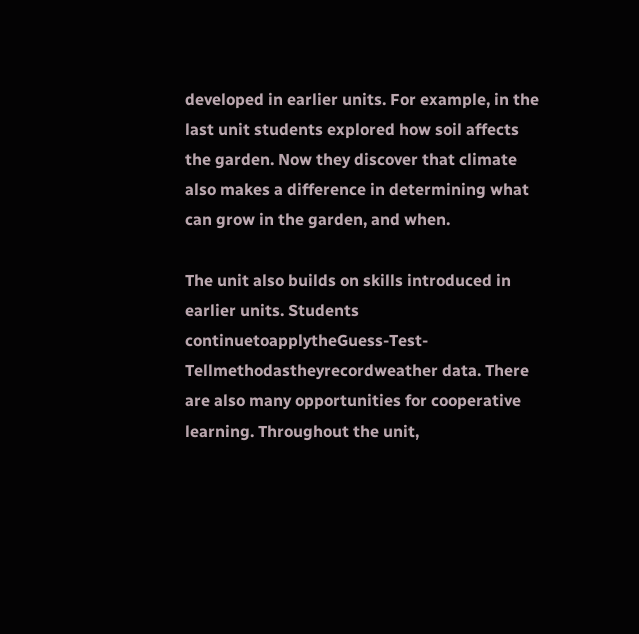developed in earlier units. For example, in the last unit students explored how soil affects the garden. Now they discover that climate also makes a difference in determining what can grow in the garden, and when.

The unit also builds on skills introduced in earlier units. Students continuetoapplytheGuess-Test-Tellmethodastheyrecordweather data. There are also many opportunities for cooperative learning. Throughout the unit,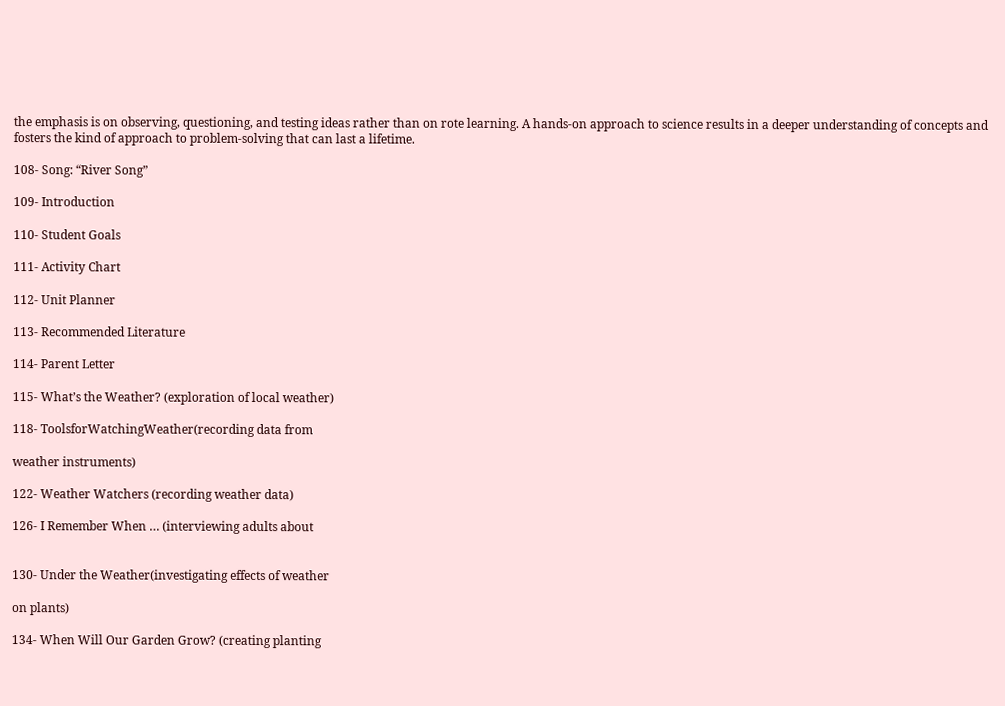the emphasis is on observing, questioning, and testing ideas rather than on rote learning. A hands-on approach to science results in a deeper understanding of concepts and fosters the kind of approach to problem-solving that can last a lifetime.

108- Song: “River Song”

109- Introduction

110- Student Goals

111- Activity Chart

112- Unit Planner

113- Recommended Literature

114- Parent Letter

115- What’s the Weather? (exploration of local weather)

118- ToolsforWatchingWeather(recording data from

weather instruments)

122- Weather Watchers (recording weather data)

126- I Remember When … (interviewing adults about


130- Under the Weather(investigating effects of weather

on plants)

134- When Will Our Garden Grow? (creating planting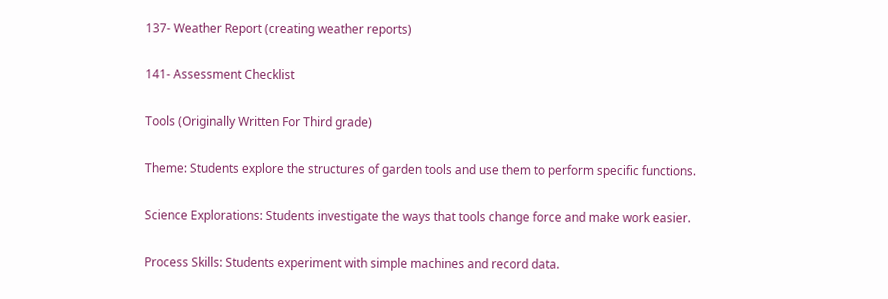137- Weather Report (creating weather reports)

141- Assessment Checklist

Tools (Originally Written For Third grade)

Theme: Students explore the structures of garden tools and use them to perform specific functions.

Science Explorations: Students investigate the ways that tools change force and make work easier.

Process Skills: Students experiment with simple machines and record data.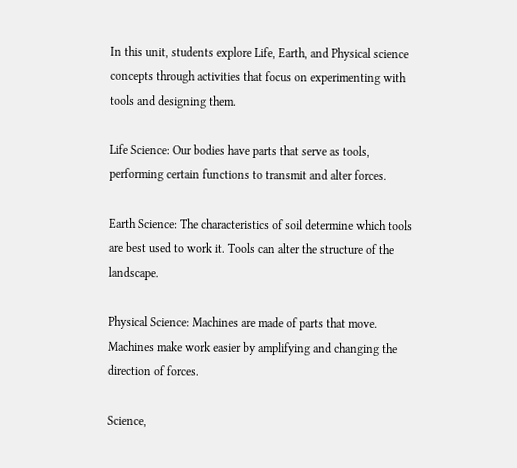In this unit, students explore Life, Earth, and Physical science concepts through activities that focus on experimenting with tools and designing them.

Life Science: Our bodies have parts that serve as tools, performing certain functions to transmit and alter forces.

Earth Science: The characteristics of soil determine which tools are best used to work it. Tools can alter the structure of the landscape.

Physical Science: Machines are made of parts that move. Machines make work easier by amplifying and changing the direction of forces.

Science,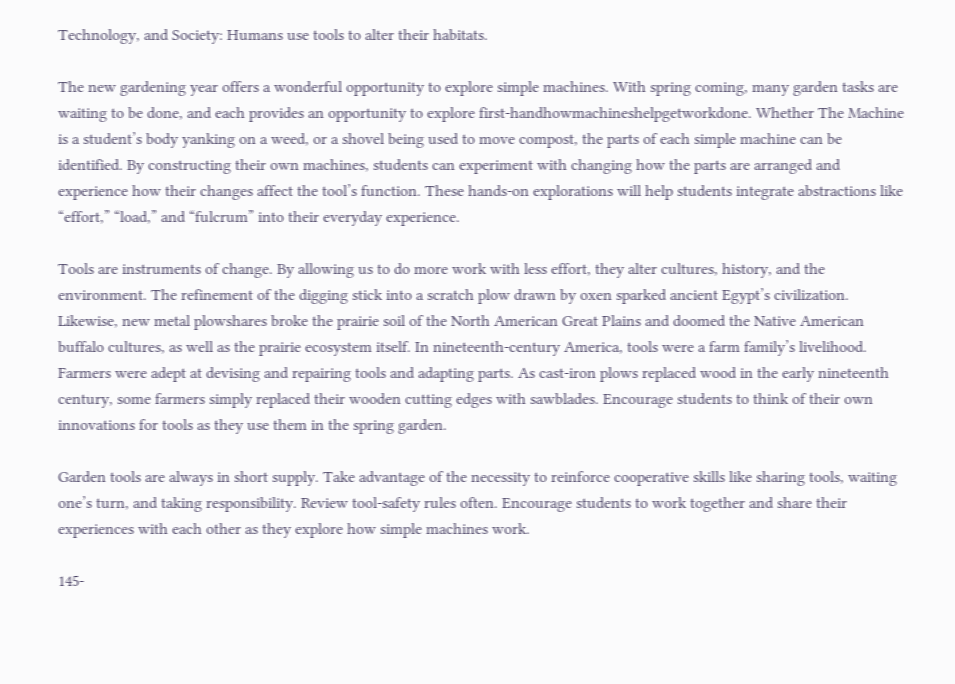Technology, and Society: Humans use tools to alter their habitats.

The new gardening year offers a wonderful opportunity to explore simple machines. With spring coming, many garden tasks are waiting to be done, and each provides an opportunity to explore first-handhowmachineshelpgetworkdone. Whether The Machine is a student’s body yanking on a weed, or a shovel being used to move compost, the parts of each simple machine can be identified. By constructing their own machines, students can experiment with changing how the parts are arranged and experience how their changes affect the tool’s function. These hands-on explorations will help students integrate abstractions like “effort,” “load,” and “fulcrum” into their everyday experience.

Tools are instruments of change. By allowing us to do more work with less effort, they alter cultures, history, and the environment. The refinement of the digging stick into a scratch plow drawn by oxen sparked ancient Egypt’s civilization. Likewise, new metal plowshares broke the prairie soil of the North American Great Plains and doomed the Native American buffalo cultures, as well as the prairie ecosystem itself. In nineteenth-century America, tools were a farm family’s livelihood. Farmers were adept at devising and repairing tools and adapting parts. As cast-iron plows replaced wood in the early nineteenth century, some farmers simply replaced their wooden cutting edges with sawblades. Encourage students to think of their own innovations for tools as they use them in the spring garden.

Garden tools are always in short supply. Take advantage of the necessity to reinforce cooperative skills like sharing tools, waiting one’s turn, and taking responsibility. Review tool-safety rules often. Encourage students to work together and share their experiences with each other as they explore how simple machines work.

145-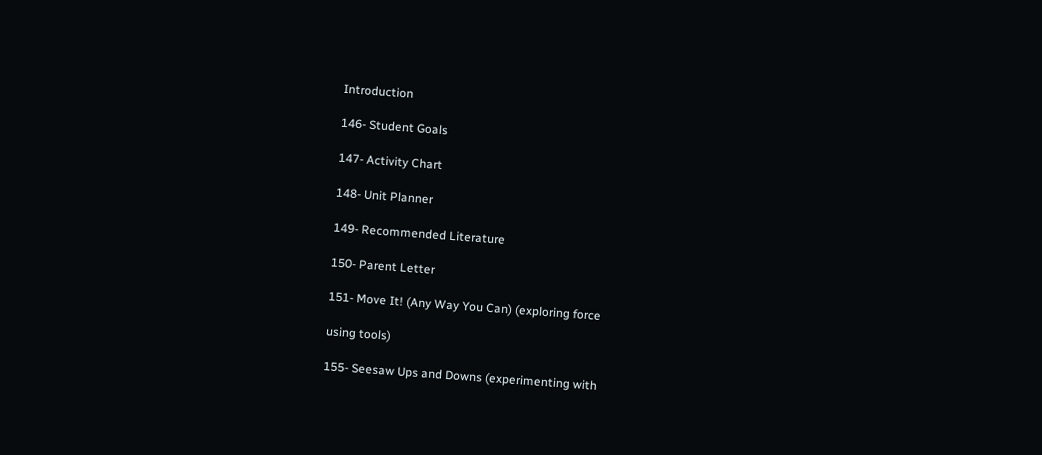Introduction

146- Student Goals

147- Activity Chart

148- Unit Planner

149- Recommended Literature

150- Parent Letter

151- Move It! (Any Way You Can) (exploring force

using tools)

155- Seesaw Ups and Downs (experimenting with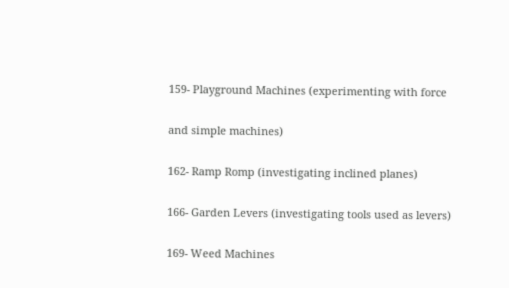159- Playground Machines (experimenting with force

and simple machines)

162- Ramp Romp (investigating inclined planes)

166- Garden Levers (investigating tools used as levers)

169- Weed Machines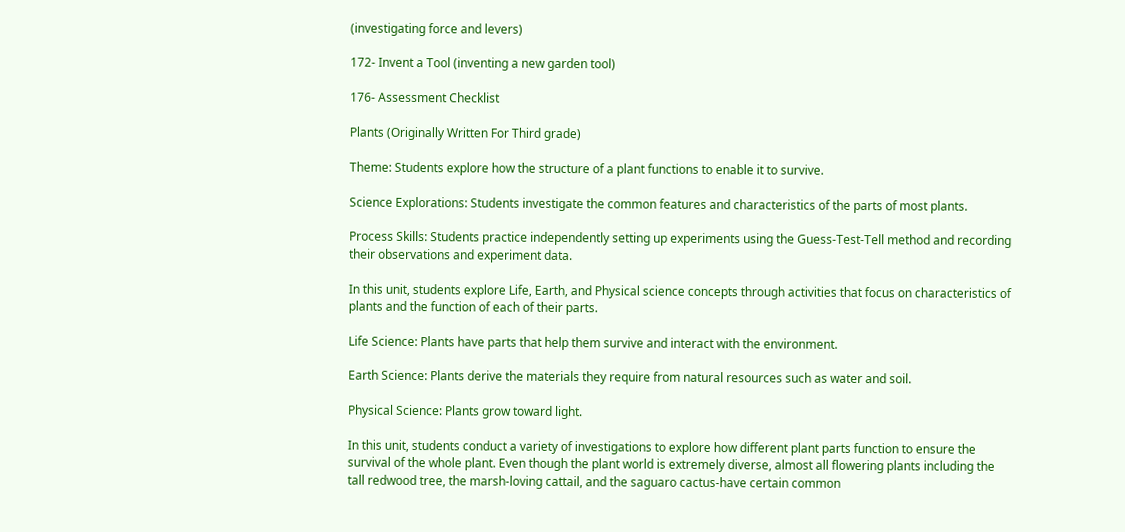(investigating force and levers)

172- Invent a Tool (inventing a new garden tool)

176- Assessment Checklist

Plants (Originally Written For Third grade)

Theme: Students explore how the structure of a plant functions to enable it to survive.

Science Explorations: Students investigate the common features and characteristics of the parts of most plants.

Process Skills: Students practice independently setting up experiments using the Guess-Test-Tell method and recording their observations and experiment data.

In this unit, students explore Life, Earth, and Physical science concepts through activities that focus on characteristics of plants and the function of each of their parts.

Life Science: Plants have parts that help them survive and interact with the environment.

Earth Science: Plants derive the materials they require from natural resources such as water and soil.

Physical Science: Plants grow toward light.

In this unit, students conduct a variety of investigations to explore how different plant parts function to ensure the survival of the whole plant. Even though the plant world is extremely diverse, almost all flowering plants including the tall redwood tree, the marsh-loving cattail, and the saguaro cactus-have certain common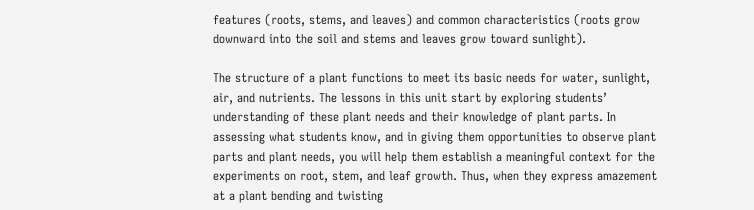features (roots, stems, and leaves) and common characteristics (roots grow downward into the soil and stems and leaves grow toward sunlight).

The structure of a plant functions to meet its basic needs for water, sunlight, air, and nutrients. The lessons in this unit start by exploring students’ understanding of these plant needs and their knowledge of plant parts. In assessing what students know, and in giving them opportunities to observe plant parts and plant needs, you will help them establish a meaningful context for the experiments on root, stem, and leaf growth. Thus, when they express amazement at a plant bending and twisting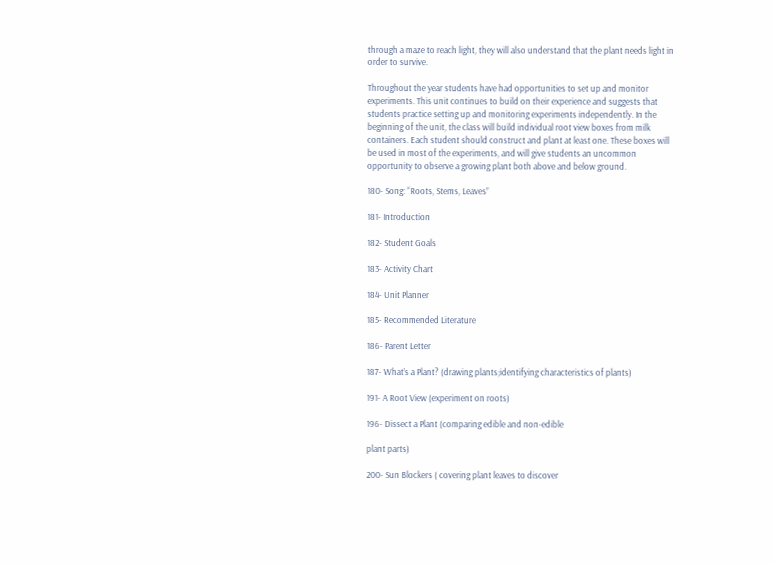through a maze to reach light, they will also understand that the plant needs light in order to survive.

Throughout the year students have had opportunities to set up and monitor experiments. This unit continues to build on their experience and suggests that students practice setting up and monitoring experiments independently. In the beginning of the unit, the class will build individual root view boxes from milk containers. Each student should construct and plant at least one. These boxes will be used in most of the experiments, and will give students an uncommon opportunity to observe a growing plant both above and below ground.

180- Song: “Roots, Stems, Leaves”

181- Introduction

182- Student Goals

183- Activity Chart

184- Unit Planner

185- Recommended Literature

186- Parent Letter

187- What’s a Plant? (drawing plants;identifying characteristics of plants)

191- A Root View (experiment on roots)

196- Dissect a Plant (comparing edible and non-edible

plant parts)

200- Sun Blockers ( covering plant leaves to discover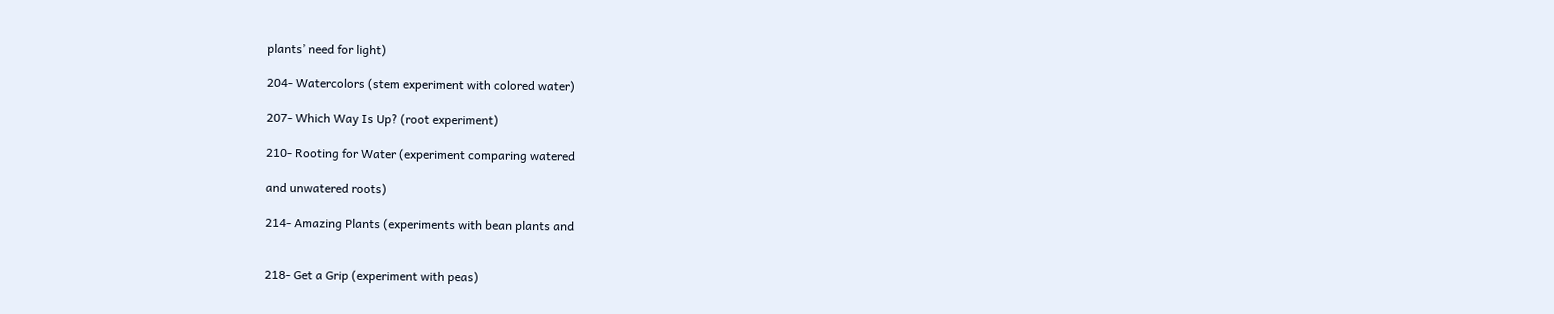plants’ need for light)

204- Watercolors (stem experiment with colored water)

207- Which Way Is Up? (root experiment)

210- Rooting for Water (experiment comparing watered

and unwatered roots)

214- Amazing Plants (experiments with bean plants and


218- Get a Grip (experiment with peas)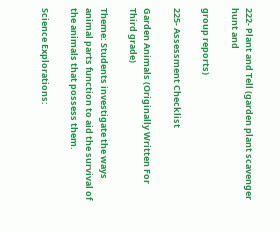222- Plant and Tell (garden plant scavenger hunt and

group reports)

225- Assessment Checklist

Garden Animals (Originally Written For Third grade)

Theme: Students investigate the ways animal parts function to aid the survival of the animals that possess them.

Science Explorations: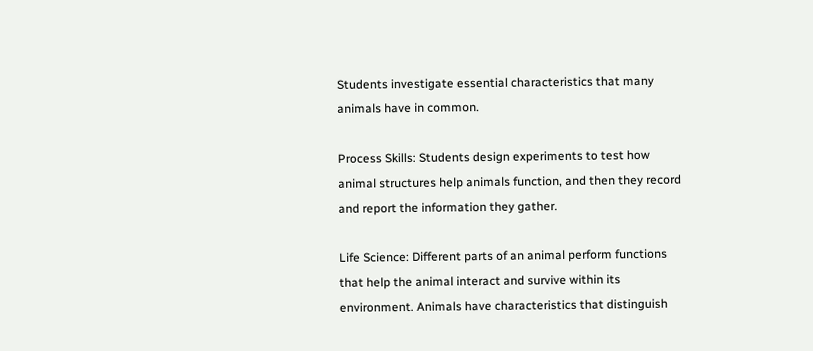Students investigate essential characteristics that many animals have in common.

Process Skills: Students design experiments to test how animal structures help animals function, and then they record and report the information they gather.

Life Science: Different parts of an animal perform functions that help the animal interact and survive within its environment. Animals have characteristics that distinguish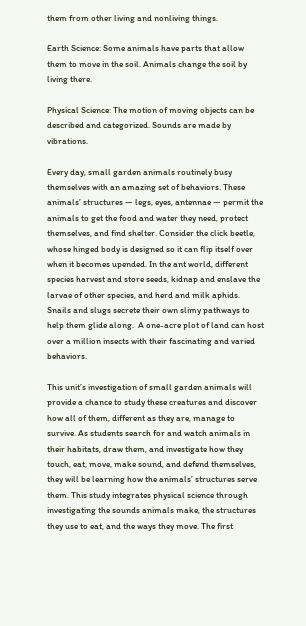them from other living and nonliving things.

Earth Science: Some animals have parts that allow them to move in the soil. Animals change the soil by living there.

Physical Science: The motion of moving objects can be described and categorized. Sounds are made by vibrations.

Every day, small garden animals routinely busy themselves with an amazing set of behaviors. These animals’ structures — legs, eyes, antennae — permit the animals to get the food and water they need, protect themselves, and find shelter. Consider the click beetle, whose hinged body is designed so it can flip itself over when it becomes upended. In the ant world, different species harvest and store seeds, kidnap and enslave the larvae of other species, and herd and milk aphids. Snails and slugs secrete their own slimy pathways to help them glide along.  A one-acre plot of land can host over a million insects with their fascinating and varied behaviors.

This unit’s investigation of small garden animals will provide a chance to study these creatures and discover how all of them, different as they are, manage to survive. As students search for and watch animals in their habitats, draw them, and investigate how they touch, eat, move, make sound, and defend themselves, they will be learning how the animals’ structures serve them. This study integrates physical science through investigating the sounds animals make, the structures they use to eat, and the ways they move. The first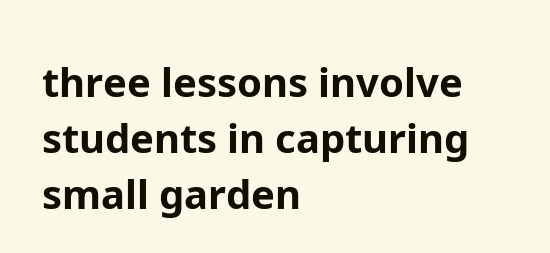three lessons involve students in capturing small garden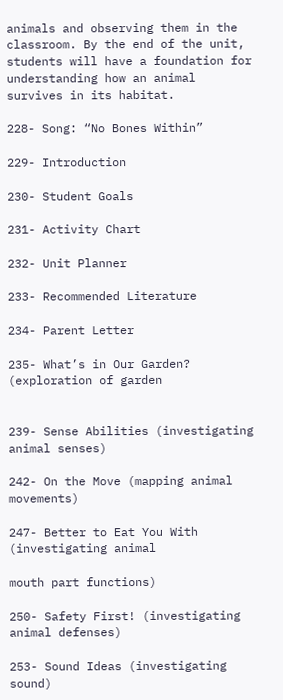animals and observing them in the classroom. By the end of the unit, students will have a foundation for understanding how an animal survives in its habitat.

228- Song: “No Bones Within”

229- Introduction

230- Student Goals

231- Activity Chart

232- Unit Planner

233- Recommended Literature

234- Parent Letter

235- What’s in Our Garden? (exploration of garden


239- Sense Abilities (investigating animal senses)

242- On the Move (mapping animal movements)

247- Better to Eat You With (investigating animal

mouth part functions)

250- Safety First! (investigating animal defenses)

253- Sound Ideas (investigating sound)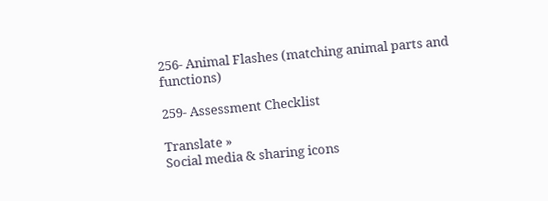256- Animal Flashes (matching animal parts and functions)

259- Assessment Checklist

Translate »
Social media & sharing icons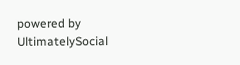powered by UltimatelySocial